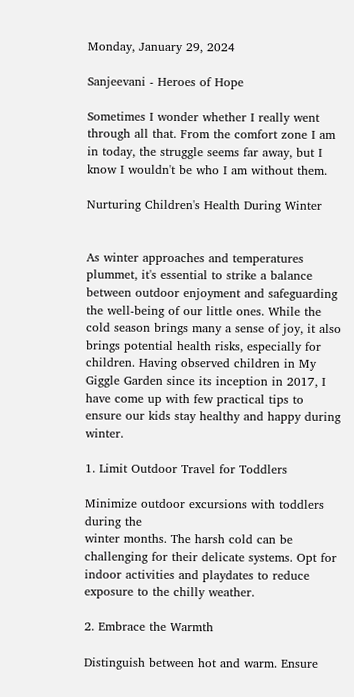Monday, January 29, 2024

Sanjeevani - Heroes of Hope

Sometimes I wonder whether I really went through all that. From the comfort zone I am in today, the struggle seems far away, but I know I wouldn't be who I am without them.

Nurturing Children's Health During Winter


As winter approaches and temperatures plummet, it's essential to strike a balance between outdoor enjoyment and safeguarding the well-being of our little ones. While the cold season brings many a sense of joy, it also brings potential health risks, especially for children. Having observed children in My Giggle Garden since its inception in 2017, I have come up with few practical tips to ensure our kids stay healthy and happy during winter.

1. Limit Outdoor Travel for Toddlers

Minimize outdoor excursions with toddlers during the
winter months. The harsh cold can be challenging for their delicate systems. Opt for indoor activities and playdates to reduce exposure to the chilly weather.

2. Embrace the Warmth

Distinguish between hot and warm. Ensure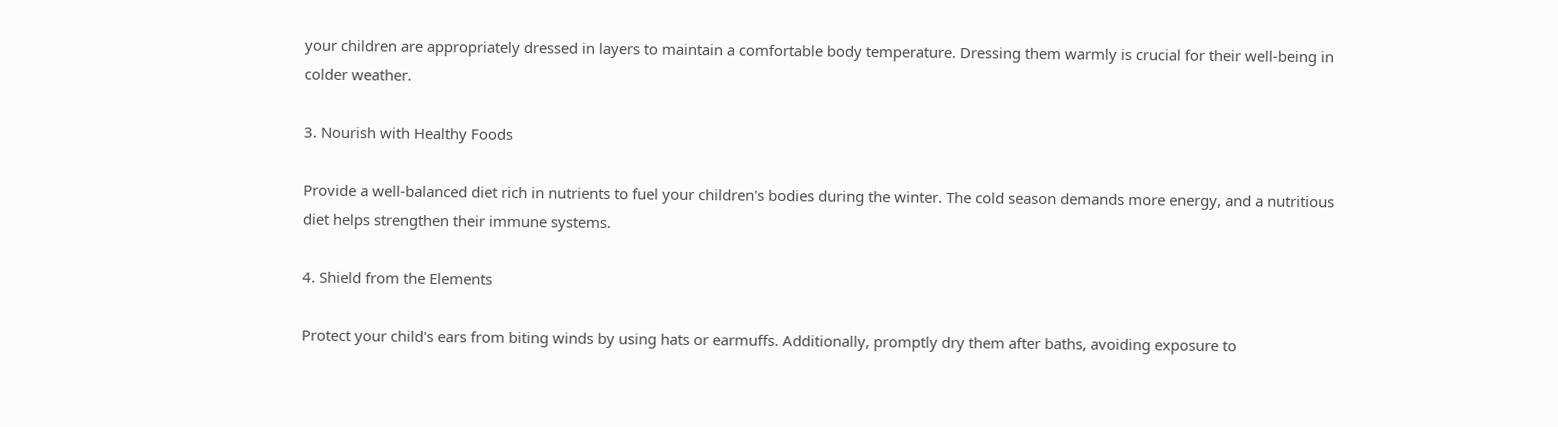your children are appropriately dressed in layers to maintain a comfortable body temperature. Dressing them warmly is crucial for their well-being in colder weather.

3. Nourish with Healthy Foods

Provide a well-balanced diet rich in nutrients to fuel your children's bodies during the winter. The cold season demands more energy, and a nutritious diet helps strengthen their immune systems.

4. Shield from the Elements

Protect your child's ears from biting winds by using hats or earmuffs. Additionally, promptly dry them after baths, avoiding exposure to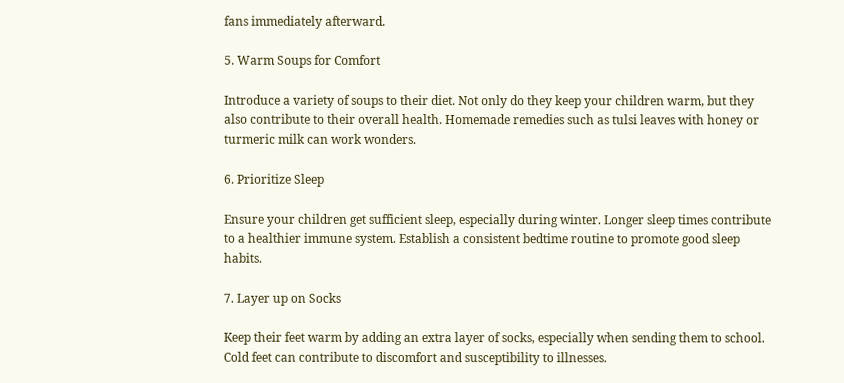fans immediately afterward.

5. Warm Soups for Comfort

Introduce a variety of soups to their diet. Not only do they keep your children warm, but they also contribute to their overall health. Homemade remedies such as tulsi leaves with honey or turmeric milk can work wonders.

6. Prioritize Sleep

Ensure your children get sufficient sleep, especially during winter. Longer sleep times contribute to a healthier immune system. Establish a consistent bedtime routine to promote good sleep habits.

7. Layer up on Socks

Keep their feet warm by adding an extra layer of socks, especially when sending them to school. Cold feet can contribute to discomfort and susceptibility to illnesses.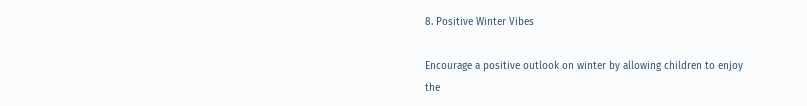8. Positive Winter Vibes

Encourage a positive outlook on winter by allowing children to enjoy the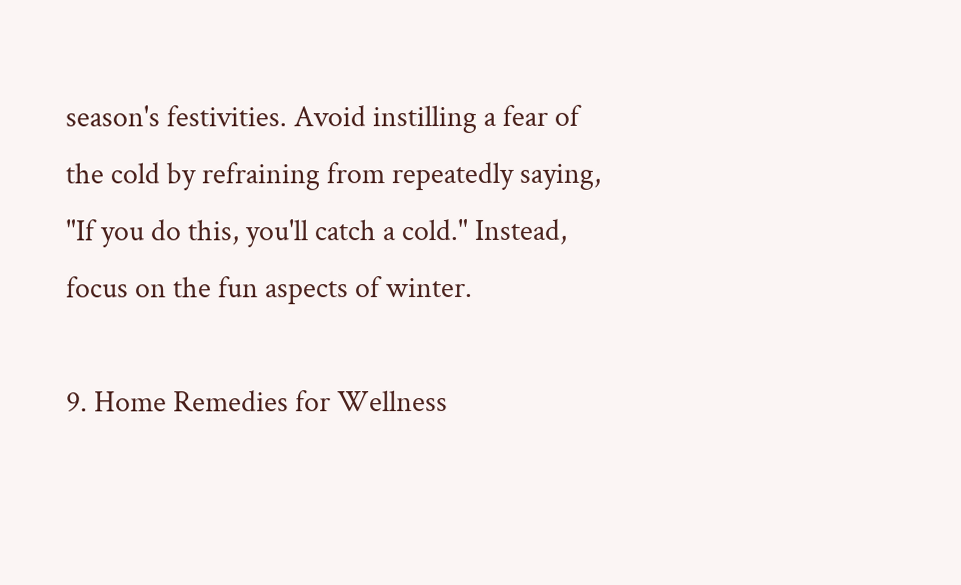season's festivities. Avoid instilling a fear of the cold by refraining from repeatedly saying, "If you do this, you'll catch a cold." Instead, focus on the fun aspects of winter.

9. Home Remedies for Wellness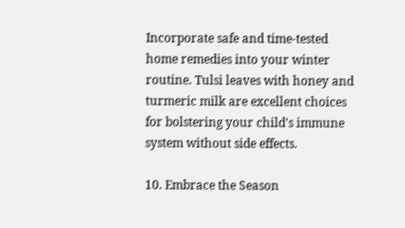Incorporate safe and time-tested home remedies into your winter routine. Tulsi leaves with honey and turmeric milk are excellent choices for bolstering your child's immune system without side effects.

10. Embrace the Season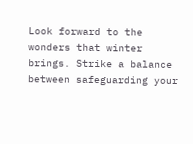Look forward to the wonders that winter brings. Strike a balance between safeguarding your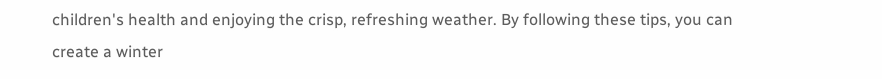children's health and enjoying the crisp, refreshing weather. By following these tips, you can create a winter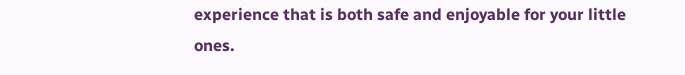experience that is both safe and enjoyable for your little ones.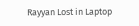Rayyan Lost in Laptop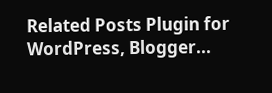Related Posts Plugin for WordPress, Blogger...